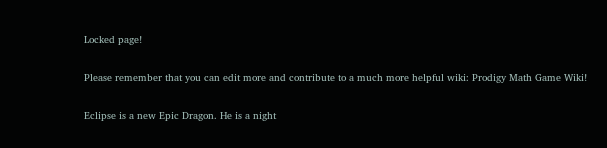Locked page!

Please remember that you can edit more and contribute to a much more helpful wiki: Prodigy Math Game Wiki!

Eclipse is a new Epic Dragon. He is a night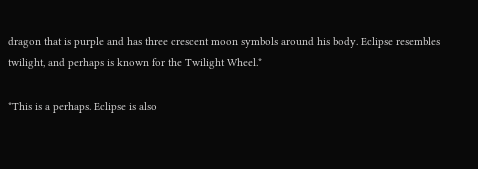dragon that is purple and has three crescent moon symbols around his body. Eclipse resembles twilight, and perhaps is known for the Twilight Wheel.*

*This is a perhaps. Eclipse is also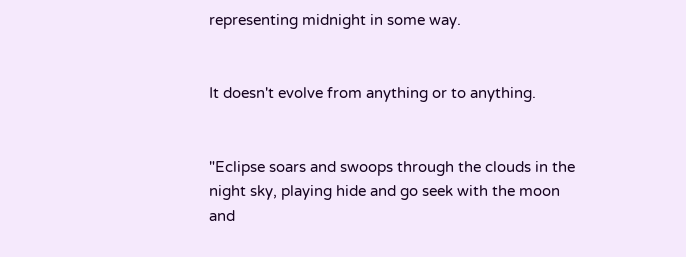representing midnight in some way.


It doesn't evolve from anything or to anything.


"Eclipse soars and swoops through the clouds in the night sky, playing hide and go seek with the moon and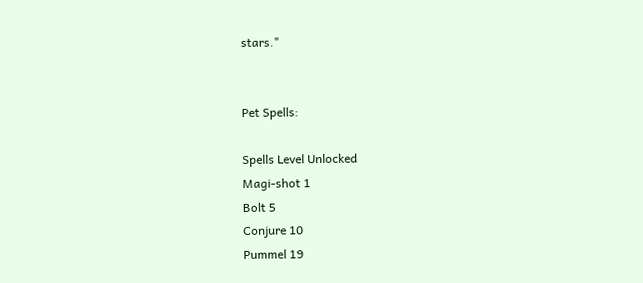stars."


Pet Spells:

Spells Level Unlocked
Magi-shot 1
Bolt 5
Conjure 10
Pummel 19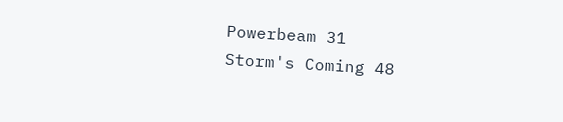Powerbeam 31
Storm's Coming 48